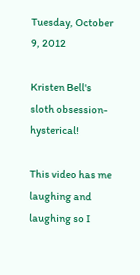Tuesday, October 9, 2012

Kristen Bell's sloth obsession-hysterical!

This video has me laughing and laughing so I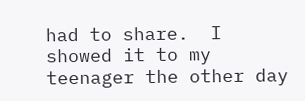had to share.  I showed it to my teenager the other day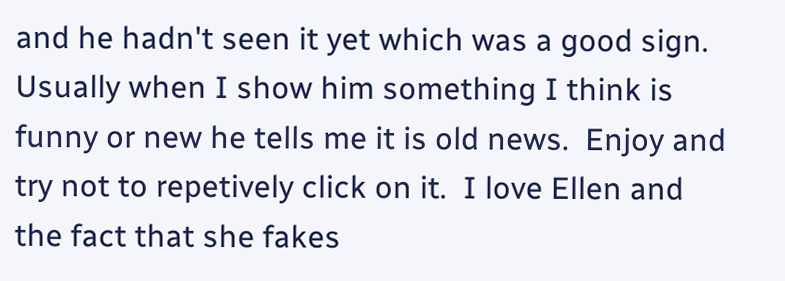and he hadn't seen it yet which was a good sign.  Usually when I show him something I think is funny or new he tells me it is old news.  Enjoy and try not to repetively click on it.  I love Ellen and the fact that she fakes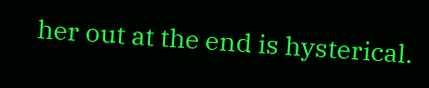her out at the end is hysterical.